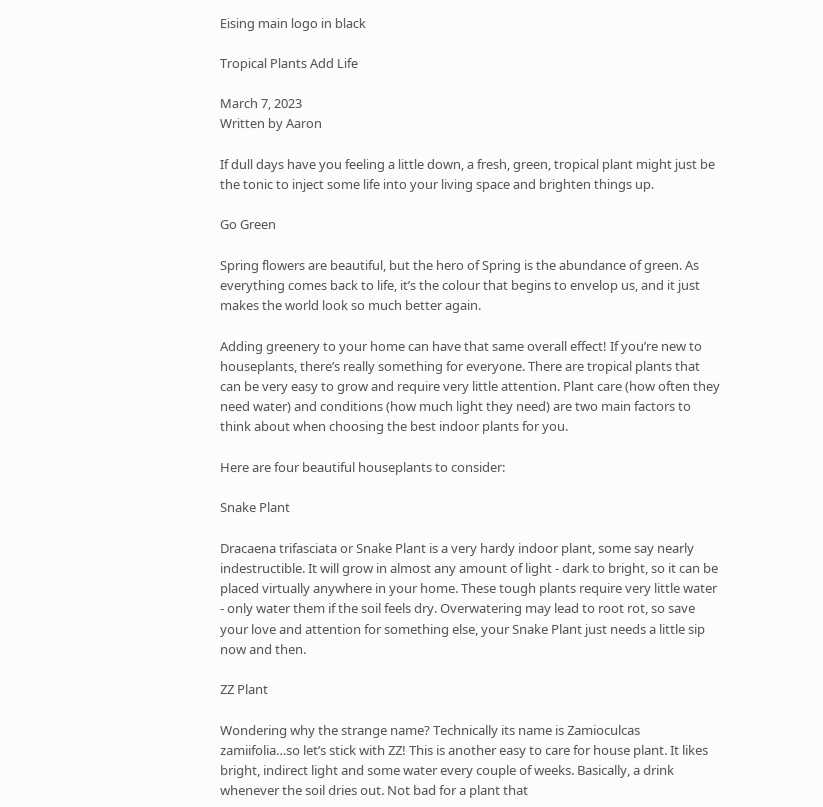Eising main logo in black

Tropical Plants Add Life

March 7, 2023
Written by Aaron

If dull days have you feeling a little down, a fresh, green, tropical plant might just be the tonic to inject some life into your living space and brighten things up.

Go Green

Spring flowers are beautiful, but the hero of Spring is the abundance of green. As everything comes back to life, it’s the colour that begins to envelop us, and it just makes the world look so much better again.

Adding greenery to your home can have that same overall effect! If you’re new to houseplants, there’s really something for everyone. There are tropical plants that can be very easy to grow and require very little attention. Plant care (how often they need water) and conditions (how much light they need) are two main factors to think about when choosing the best indoor plants for you.

Here are four beautiful houseplants to consider:

Snake Plant

Dracaena trifasciata or Snake Plant is a very hardy indoor plant, some say nearly indestructible. It will grow in almost any amount of light - dark to bright, so it can be placed virtually anywhere in your home. These tough plants require very little water - only water them if the soil feels dry. Overwatering may lead to root rot, so save your love and attention for something else, your Snake Plant just needs a little sip now and then.

ZZ Plant

Wondering why the strange name? Technically its name is Zamioculcas zamiifolia…so let’s stick with ZZ! This is another easy to care for house plant. It likes bright, indirect light and some water every couple of weeks. Basically, a drink whenever the soil dries out. Not bad for a plant that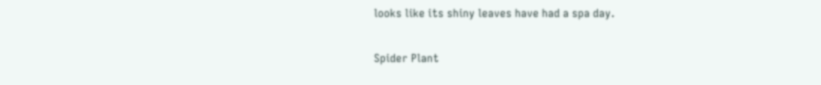looks like its shiny leaves have had a spa day.

Spider Plant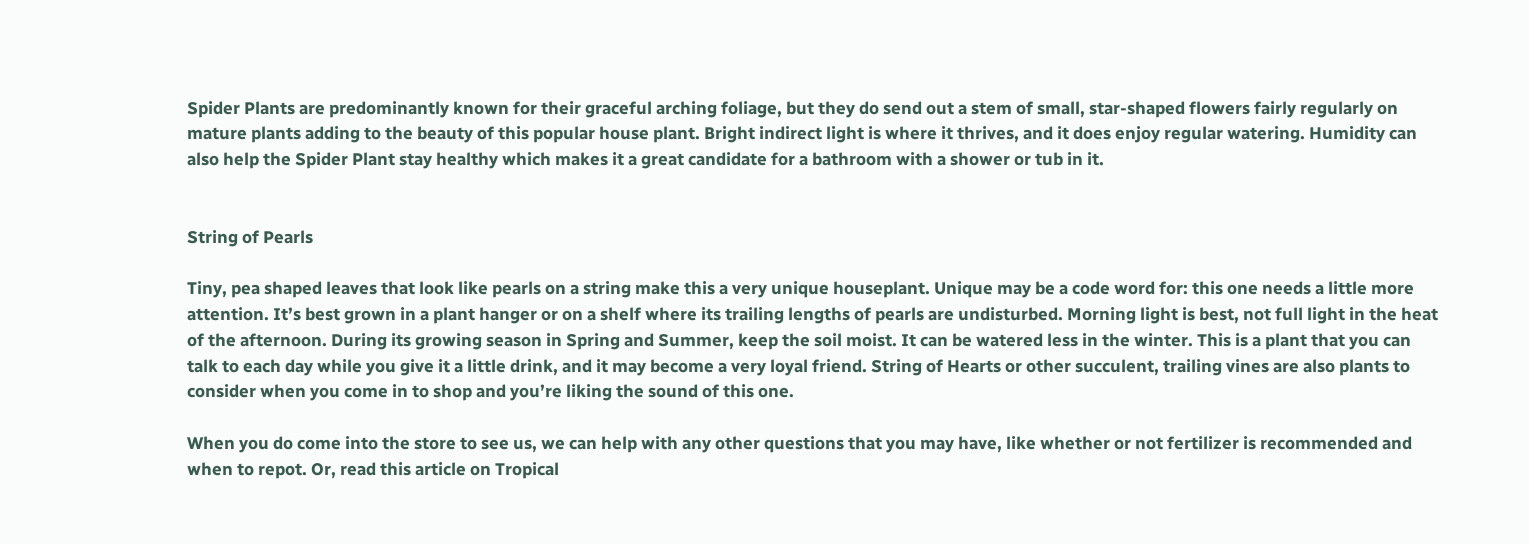Spider Plants are predominantly known for their graceful arching foliage, but they do send out a stem of small, star-shaped flowers fairly regularly on mature plants adding to the beauty of this popular house plant. Bright indirect light is where it thrives, and it does enjoy regular watering. Humidity can also help the Spider Plant stay healthy which makes it a great candidate for a bathroom with a shower or tub in it.


String of Pearls

Tiny, pea shaped leaves that look like pearls on a string make this a very unique houseplant. Unique may be a code word for: this one needs a little more attention. It’s best grown in a plant hanger or on a shelf where its trailing lengths of pearls are undisturbed. Morning light is best, not full light in the heat of the afternoon. During its growing season in Spring and Summer, keep the soil moist. It can be watered less in the winter. This is a plant that you can talk to each day while you give it a little drink, and it may become a very loyal friend. String of Hearts or other succulent, trailing vines are also plants to consider when you come in to shop and you’re liking the sound of this one.

When you do come into the store to see us, we can help with any other questions that you may have, like whether or not fertilizer is recommended and when to repot. Or, read this article on Tropical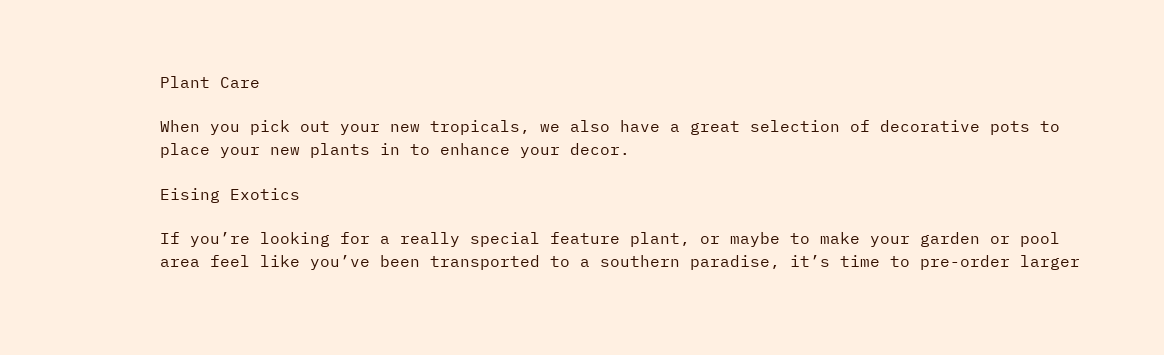Plant Care

When you pick out your new tropicals, we also have a great selection of decorative pots to place your new plants in to enhance your decor.

Eising Exotics

If you’re looking for a really special feature plant, or maybe to make your garden or pool area feel like you’ve been transported to a southern paradise, it’s time to pre-order larger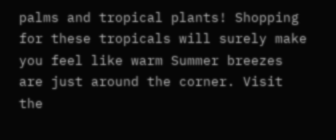palms and tropical plants! Shopping for these tropicals will surely make you feel like warm Summer breezes are just around the corner. Visit the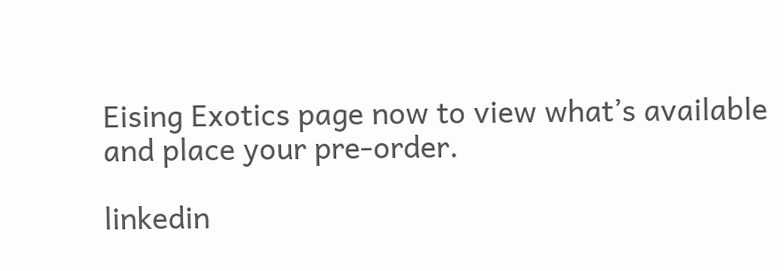Eising Exotics page now to view what’s available and place your pre-order.

linkedin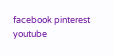facebook pinterest youtube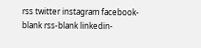rss twitter instagram facebook-blank rss-blank linkedin-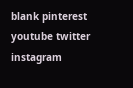blank pinterest youtube twitter instagram